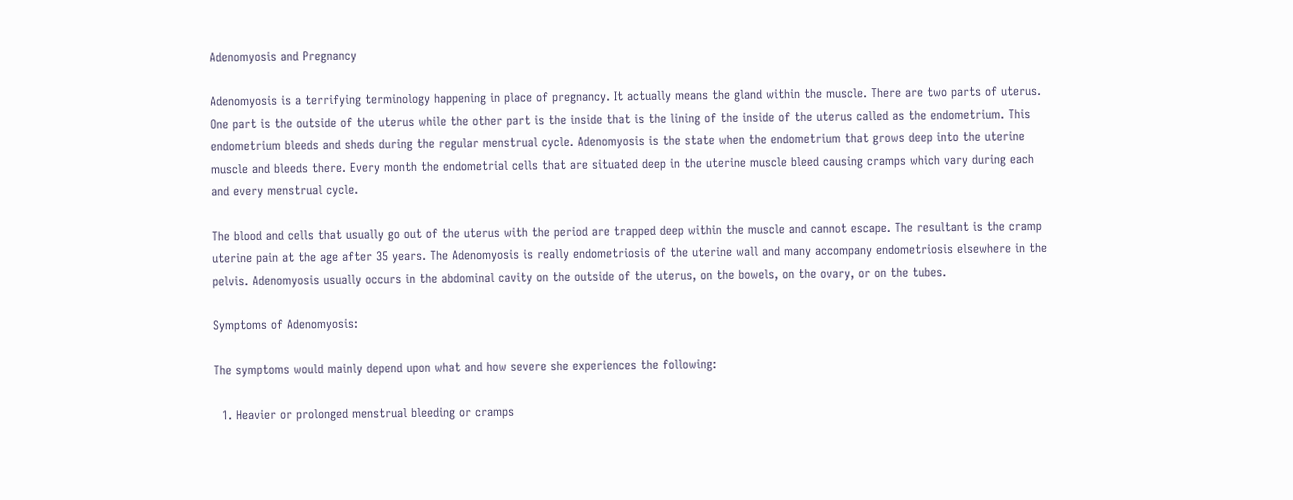Adenomyosis and Pregnancy

Adenomyosis is a terrifying terminology happening in place of pregnancy. It actually means the gland within the muscle. There are two parts of uterus. One part is the outside of the uterus while the other part is the inside that is the lining of the inside of the uterus called as the endometrium. This endometrium bleeds and sheds during the regular menstrual cycle. Adenomyosis is the state when the endometrium that grows deep into the uterine muscle and bleeds there. Every month the endometrial cells that are situated deep in the uterine muscle bleed causing cramps which vary during each and every menstrual cycle.

The blood and cells that usually go out of the uterus with the period are trapped deep within the muscle and cannot escape. The resultant is the cramp uterine pain at the age after 35 years. The Adenomyosis is really endometriosis of the uterine wall and many accompany endometriosis elsewhere in the pelvis. Adenomyosis usually occurs in the abdominal cavity on the outside of the uterus, on the bowels, on the ovary, or on the tubes.

Symptoms of Adenomyosis:

The symptoms would mainly depend upon what and how severe she experiences the following:

  1. Heavier or prolonged menstrual bleeding or cramps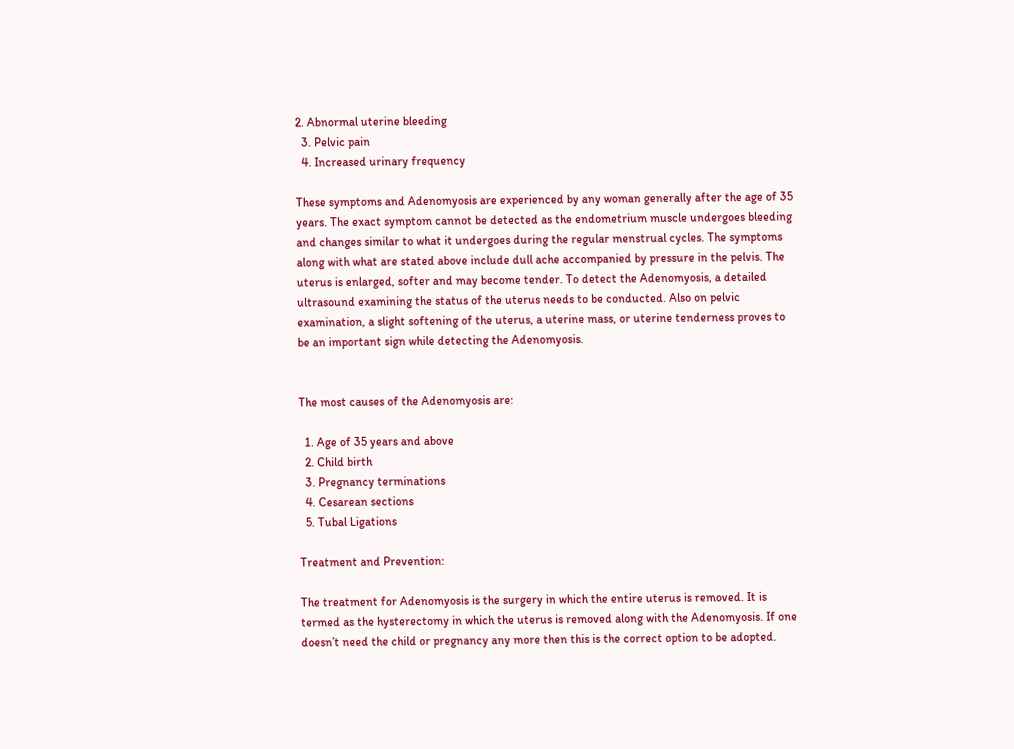2. Abnormal uterine bleeding
  3. Pelvic pain
  4. Increased urinary frequency

These symptoms and Adenomyosis are experienced by any woman generally after the age of 35 years. The exact symptom cannot be detected as the endometrium muscle undergoes bleeding and changes similar to what it undergoes during the regular menstrual cycles. The symptoms along with what are stated above include dull ache accompanied by pressure in the pelvis. The uterus is enlarged, softer and may become tender. To detect the Adenomyosis, a detailed ultrasound examining the status of the uterus needs to be conducted. Also on pelvic examination, a slight softening of the uterus, a uterine mass, or uterine tenderness proves to be an important sign while detecting the Adenomyosis.


The most causes of the Adenomyosis are:

  1. Age of 35 years and above
  2. Child birth
  3. Pregnancy terminations
  4. Cesarean sections
  5. Tubal Ligations

Treatment and Prevention:

The treatment for Adenomyosis is the surgery in which the entire uterus is removed. It is termed as the hysterectomy in which the uterus is removed along with the Adenomyosis. If one doesn’t need the child or pregnancy any more then this is the correct option to be adopted.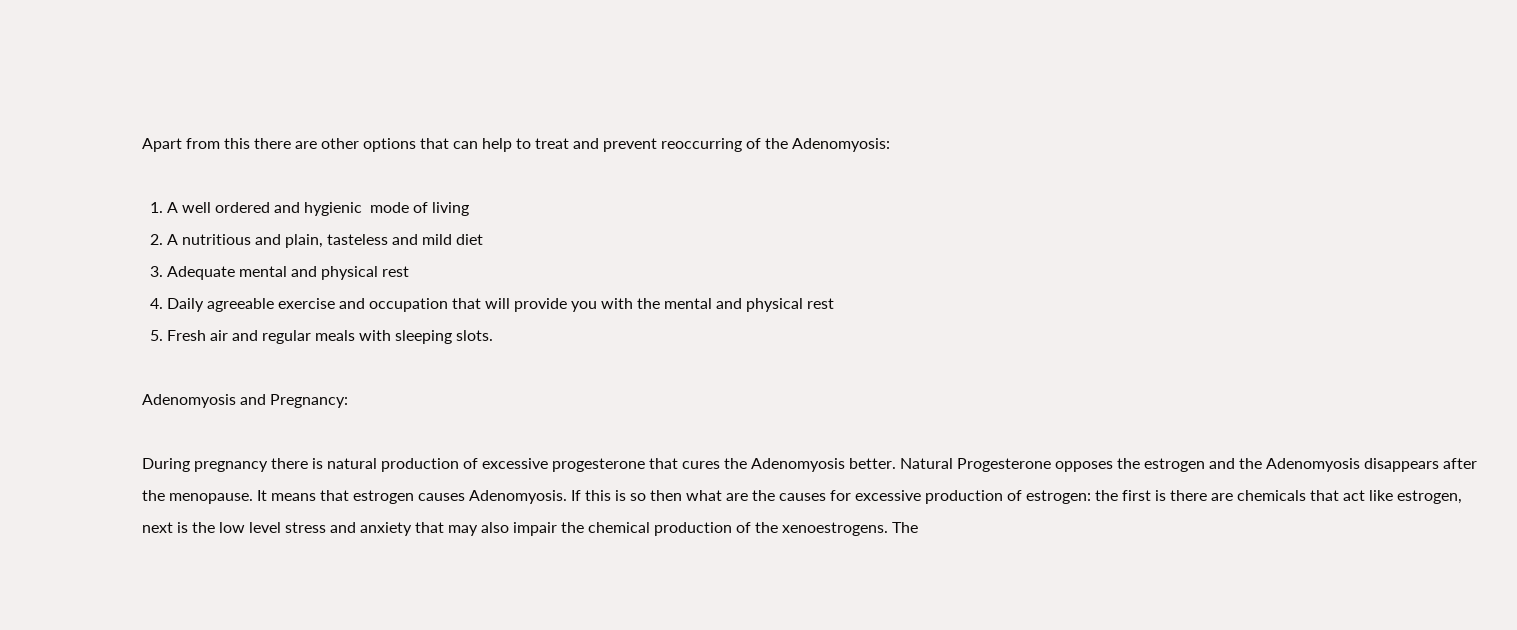Apart from this there are other options that can help to treat and prevent reoccurring of the Adenomyosis:

  1. A well ordered and hygienic  mode of living
  2. A nutritious and plain, tasteless and mild diet
  3. Adequate mental and physical rest
  4. Daily agreeable exercise and occupation that will provide you with the mental and physical rest
  5. Fresh air and regular meals with sleeping slots.

Adenomyosis and Pregnancy:

During pregnancy there is natural production of excessive progesterone that cures the Adenomyosis better. Natural Progesterone opposes the estrogen and the Adenomyosis disappears after the menopause. It means that estrogen causes Adenomyosis. If this is so then what are the causes for excessive production of estrogen: the first is there are chemicals that act like estrogen, next is the low level stress and anxiety that may also impair the chemical production of the xenoestrogens. The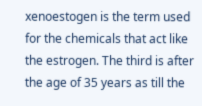xenoestogen is the term used for the chemicals that act like the estrogen. The third is after the age of 35 years as till the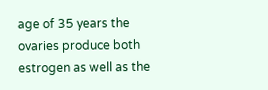age of 35 years the ovaries produce both estrogen as well as the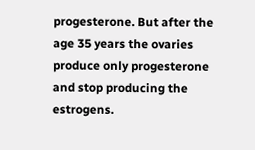progesterone. But after the age 35 years the ovaries produce only progesterone and stop producing the estrogens.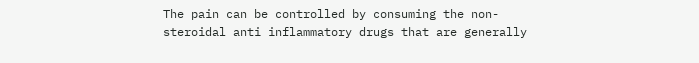The pain can be controlled by consuming the non-steroidal anti inflammatory drugs that are generally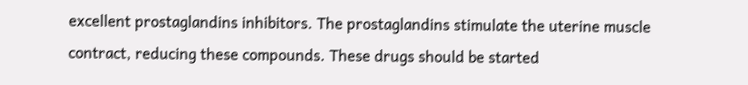excellent prostaglandins inhibitors. The prostaglandins stimulate the uterine muscle contract, reducing these compounds. These drugs should be started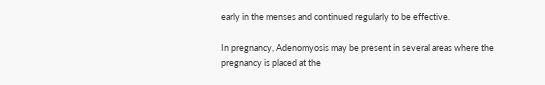early in the menses and continued regularly to be effective.

In pregnancy, Adenomyosis may be present in several areas where the pregnancy is placed at the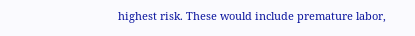highest risk. These would include premature labor,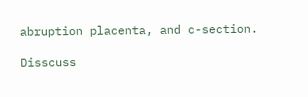abruption placenta, and c-section.

Disscuss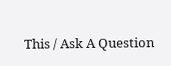This / Ask A Question